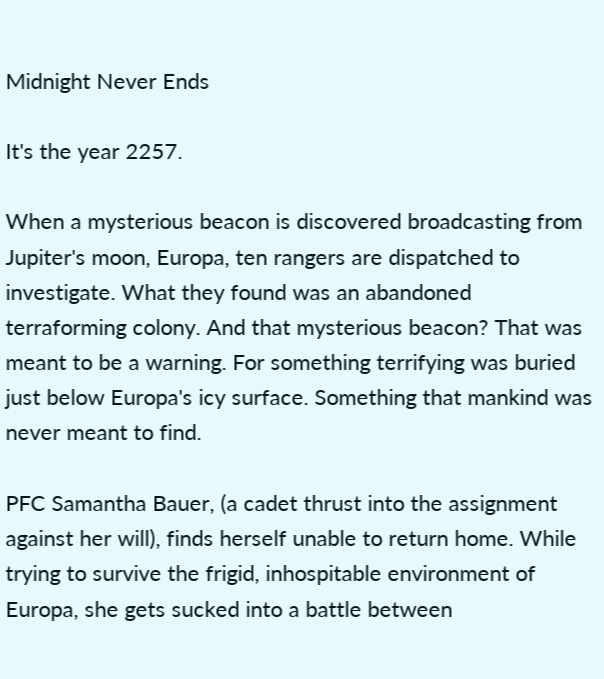Midnight Never Ends

It's the year 2257.

When a mysterious beacon is discovered broadcasting from Jupiter's moon, Europa, ten rangers are dispatched to investigate. What they found was an abandoned terraforming colony. And that mysterious beacon? That was meant to be a warning. For something terrifying was buried just below Europa's icy surface. Something that mankind was never meant to find.

PFC Samantha Bauer, (a cadet thrust into the assignment against her will), finds herself unable to return home. While trying to survive the frigid, inhospitable environment of Europa, she gets sucked into a battle between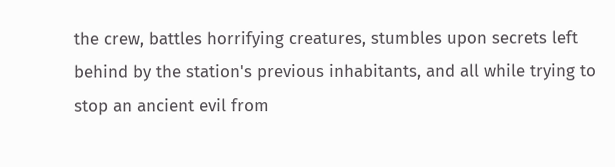the crew, battles horrifying creatures, stumbles upon secrets left behind by the station's previous inhabitants, and all while trying to stop an ancient evil from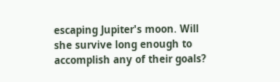escaping Jupiter's moon. Will she survive long enough to accomplish any of their goals?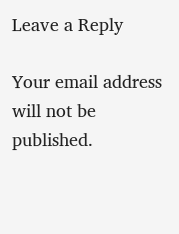Leave a Reply

Your email address will not be published.